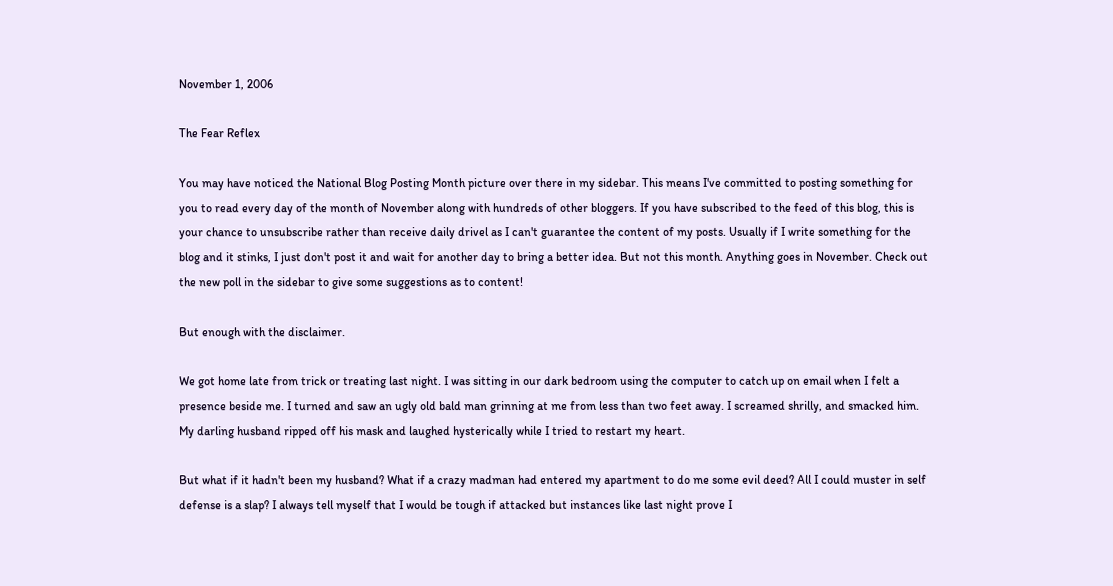November 1, 2006

The Fear Reflex

You may have noticed the National Blog Posting Month picture over there in my sidebar. This means I've committed to posting something for you to read every day of the month of November along with hundreds of other bloggers. If you have subscribed to the feed of this blog, this is your chance to unsubscribe rather than receive daily drivel as I can't guarantee the content of my posts. Usually if I write something for the blog and it stinks, I just don't post it and wait for another day to bring a better idea. But not this month. Anything goes in November. Check out the new poll in the sidebar to give some suggestions as to content!

But enough with the disclaimer.

We got home late from trick or treating last night. I was sitting in our dark bedroom using the computer to catch up on email when I felt a presence beside me. I turned and saw an ugly old bald man grinning at me from less than two feet away. I screamed shrilly, and smacked him. My darling husband ripped off his mask and laughed hysterically while I tried to restart my heart.

But what if it hadn't been my husband? What if a crazy madman had entered my apartment to do me some evil deed? All I could muster in self defense is a slap? I always tell myself that I would be tough if attacked but instances like last night prove I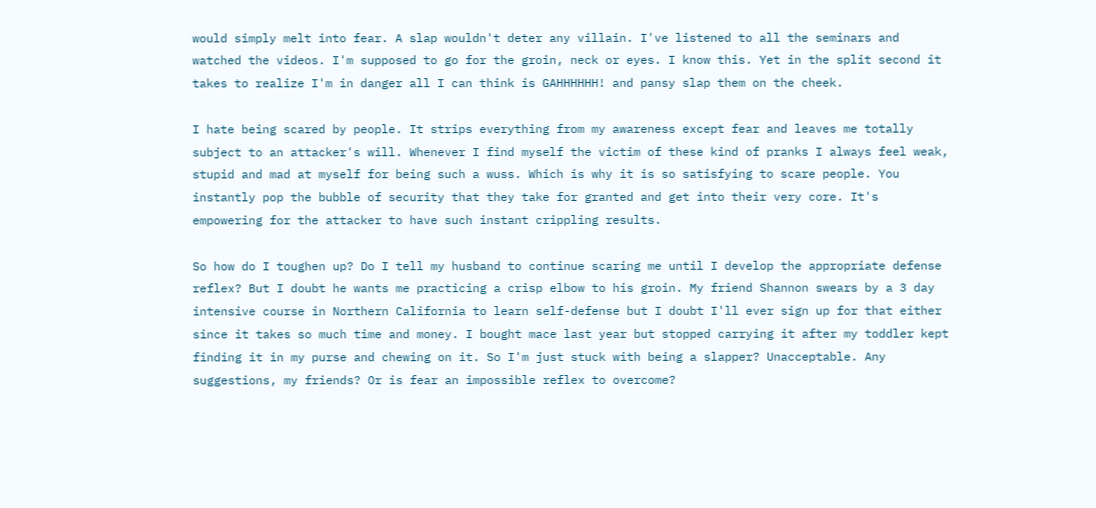would simply melt into fear. A slap wouldn't deter any villain. I've listened to all the seminars and watched the videos. I'm supposed to go for the groin, neck or eyes. I know this. Yet in the split second it takes to realize I'm in danger all I can think is GAHHHHHH! and pansy slap them on the cheek.

I hate being scared by people. It strips everything from my awareness except fear and leaves me totally subject to an attacker's will. Whenever I find myself the victim of these kind of pranks I always feel weak, stupid and mad at myself for being such a wuss. Which is why it is so satisfying to scare people. You instantly pop the bubble of security that they take for granted and get into their very core. It's empowering for the attacker to have such instant crippling results.

So how do I toughen up? Do I tell my husband to continue scaring me until I develop the appropriate defense reflex? But I doubt he wants me practicing a crisp elbow to his groin. My friend Shannon swears by a 3 day intensive course in Northern California to learn self-defense but I doubt I'll ever sign up for that either since it takes so much time and money. I bought mace last year but stopped carrying it after my toddler kept finding it in my purse and chewing on it. So I'm just stuck with being a slapper? Unacceptable. Any suggestions, my friends? Or is fear an impossible reflex to overcome?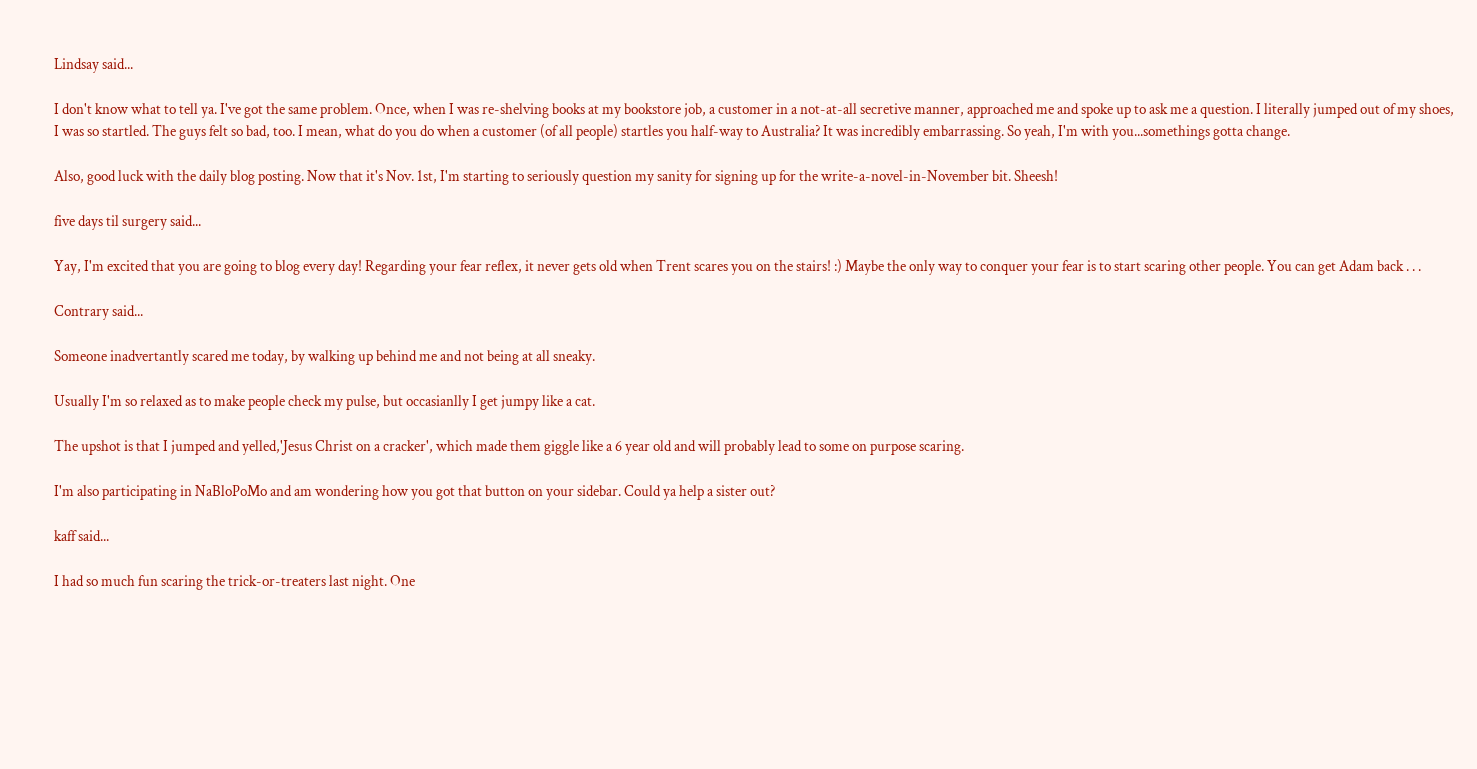Lindsay said...

I don't know what to tell ya. I've got the same problem. Once, when I was re-shelving books at my bookstore job, a customer in a not-at-all secretive manner, approached me and spoke up to ask me a question. I literally jumped out of my shoes, I was so startled. The guys felt so bad, too. I mean, what do you do when a customer (of all people) startles you half-way to Australia? It was incredibly embarrassing. So yeah, I'm with you...somethings gotta change.

Also, good luck with the daily blog posting. Now that it's Nov. 1st, I'm starting to seriously question my sanity for signing up for the write-a-novel-in-November bit. Sheesh!

five days til surgery said...

Yay, I'm excited that you are going to blog every day! Regarding your fear reflex, it never gets old when Trent scares you on the stairs! :) Maybe the only way to conquer your fear is to start scaring other people. You can get Adam back . . .

Contrary said...

Someone inadvertantly scared me today, by walking up behind me and not being at all sneaky.

Usually I'm so relaxed as to make people check my pulse, but occasianlly I get jumpy like a cat.

The upshot is that I jumped and yelled,'Jesus Christ on a cracker', which made them giggle like a 6 year old and will probably lead to some on purpose scaring.

I'm also participating in NaBloPoMo and am wondering how you got that button on your sidebar. Could ya help a sister out?

kaff said...

I had so much fun scaring the trick-or-treaters last night. One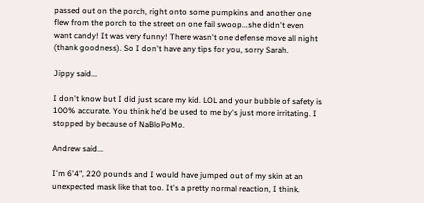passed out on the porch, right onto some pumpkins and another one flew from the porch to the street on one fail swoop...she didn't even want candy! It was very funny! There wasn't one defense move all night (thank goodness). So I don't have any tips for you, sorry Sarah.

Jippy said...

I don't know but I did just scare my kid. LOL and your bubble of safety is 100% accurate. You think he'd be used to me by's just more irritating. I stopped by because of NaBloPoMo.

Andrew said...

I'm 6'4", 220 pounds and I would have jumped out of my skin at an unexpected mask like that too. It's a pretty normal reaction, I think.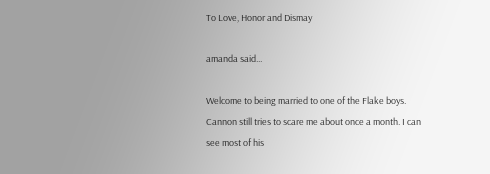To Love, Honor and Dismay

amanda said...

Welcome to being married to one of the Flake boys. Cannon still tries to scare me about once a month. I can see most of his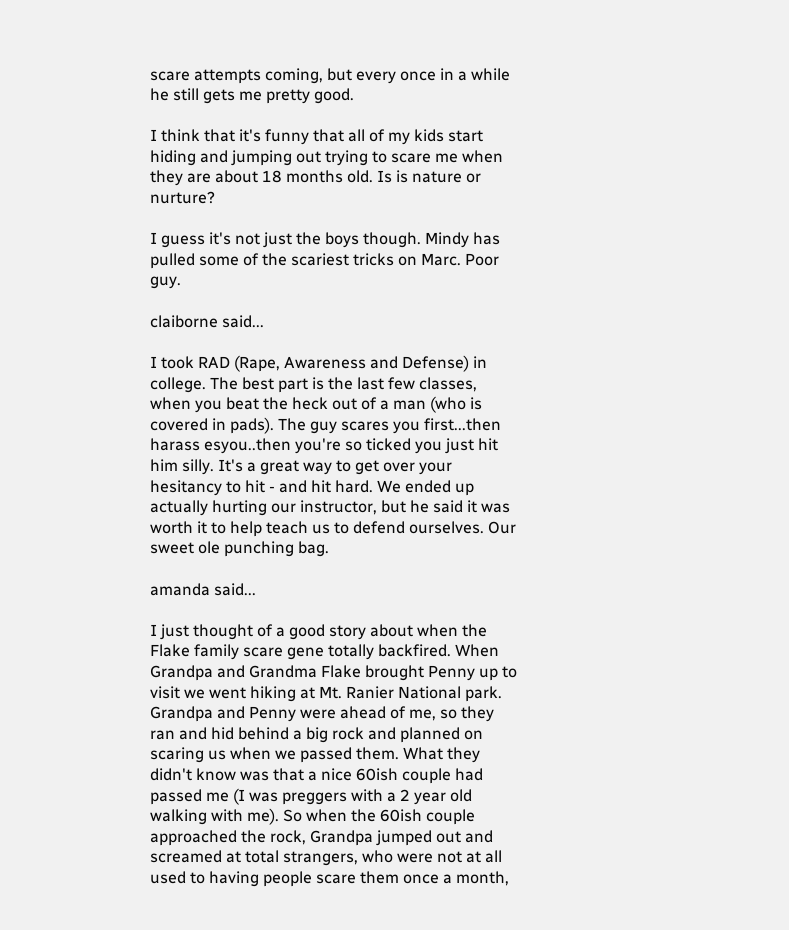scare attempts coming, but every once in a while he still gets me pretty good.

I think that it's funny that all of my kids start hiding and jumping out trying to scare me when they are about 18 months old. Is is nature or nurture?

I guess it's not just the boys though. Mindy has pulled some of the scariest tricks on Marc. Poor guy.

claiborne said...

I took RAD (Rape, Awareness and Defense) in college. The best part is the last few classes, when you beat the heck out of a man (who is covered in pads). The guy scares you first...then harass esyou..then you're so ticked you just hit him silly. It's a great way to get over your hesitancy to hit - and hit hard. We ended up actually hurting our instructor, but he said it was worth it to help teach us to defend ourselves. Our sweet ole punching bag.

amanda said...

I just thought of a good story about when the Flake family scare gene totally backfired. When Grandpa and Grandma Flake brought Penny up to visit we went hiking at Mt. Ranier National park. Grandpa and Penny were ahead of me, so they ran and hid behind a big rock and planned on scaring us when we passed them. What they didn't know was that a nice 60ish couple had passed me (I was preggers with a 2 year old walking with me). So when the 60ish couple approached the rock, Grandpa jumped out and screamed at total strangers, who were not at all used to having people scare them once a month,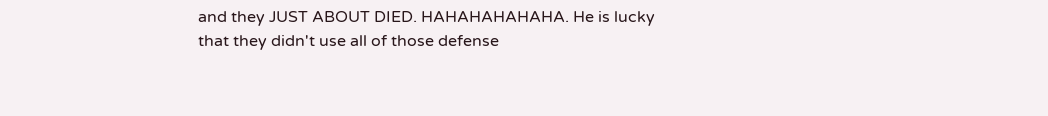and they JUST ABOUT DIED. HAHAHAHAHAHA. He is lucky that they didn't use all of those defense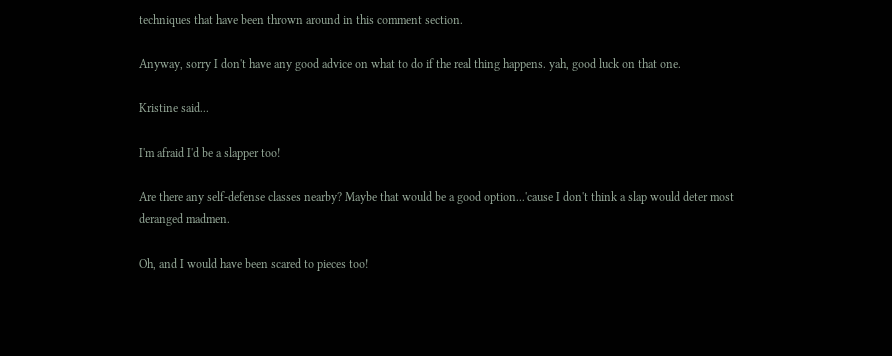techniques that have been thrown around in this comment section.

Anyway, sorry I don't have any good advice on what to do if the real thing happens. yah, good luck on that one.

Kristine said...

I'm afraid I'd be a slapper too!

Are there any self-defense classes nearby? Maybe that would be a good option...'cause I don't think a slap would deter most deranged madmen.

Oh, and I would have been scared to pieces too!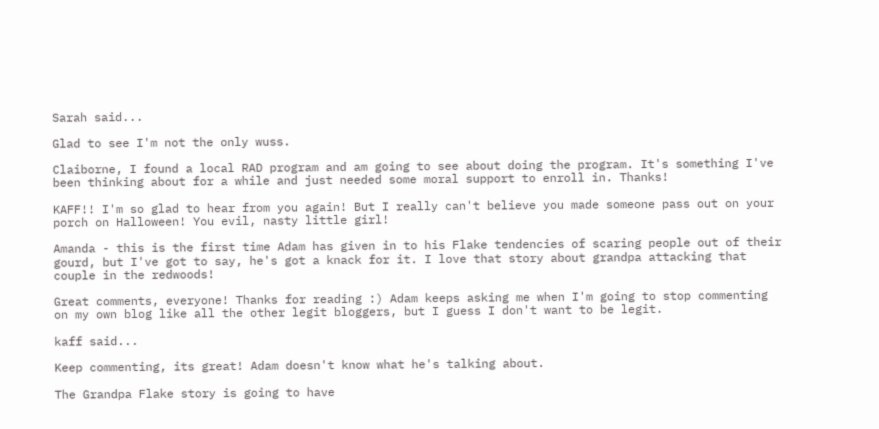Sarah said...

Glad to see I'm not the only wuss.

Claiborne, I found a local RAD program and am going to see about doing the program. It's something I've been thinking about for a while and just needed some moral support to enroll in. Thanks!

KAFF!! I'm so glad to hear from you again! But I really can't believe you made someone pass out on your porch on Halloween! You evil, nasty little girl!

Amanda - this is the first time Adam has given in to his Flake tendencies of scaring people out of their gourd, but I've got to say, he's got a knack for it. I love that story about grandpa attacking that couple in the redwoods!

Great comments, everyone! Thanks for reading :) Adam keeps asking me when I'm going to stop commenting on my own blog like all the other legit bloggers, but I guess I don't want to be legit.

kaff said...

Keep commenting, its great! Adam doesn't know what he's talking about.

The Grandpa Flake story is going to have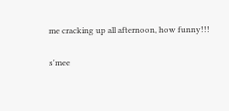me cracking up all afternoon, how funny!!!

s'mee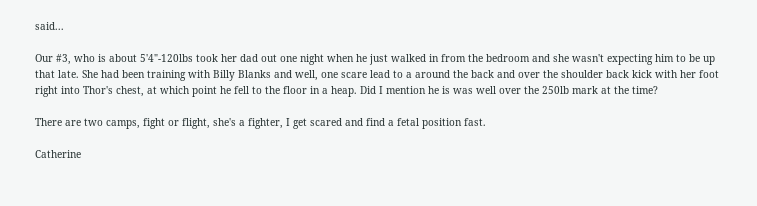said...

Our #3, who is about 5'4"-120lbs took her dad out one night when he just walked in from the bedroom and she wasn't expecting him to be up that late. She had been training with Billy Blanks and well, one scare lead to a around the back and over the shoulder back kick with her foot right into Thor's chest, at which point he fell to the floor in a heap. Did I mention he is was well over the 250lb mark at the time?

There are two camps, fight or flight, she's a fighter, I get scared and find a fetal position fast.

Catherine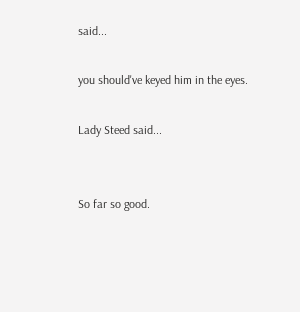said...

you should've keyed him in the eyes.

Lady Steed said...


So far so good.